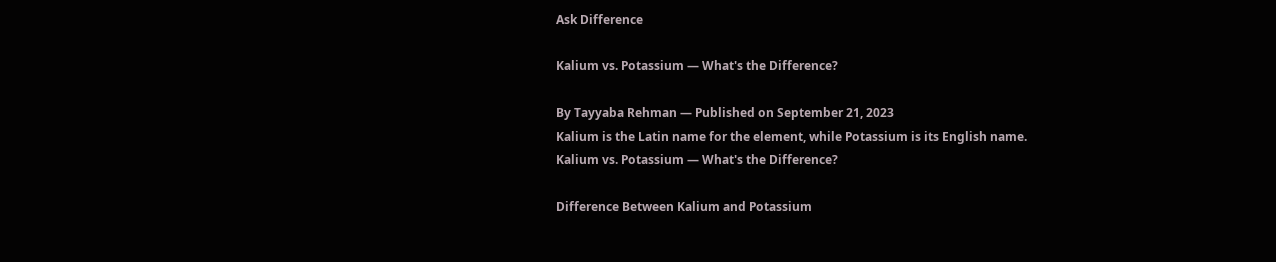Ask Difference

Kalium vs. Potassium — What's the Difference?

By Tayyaba Rehman — Published on September 21, 2023
Kalium is the Latin name for the element, while Potassium is its English name.
Kalium vs. Potassium — What's the Difference?

Difference Between Kalium and Potassium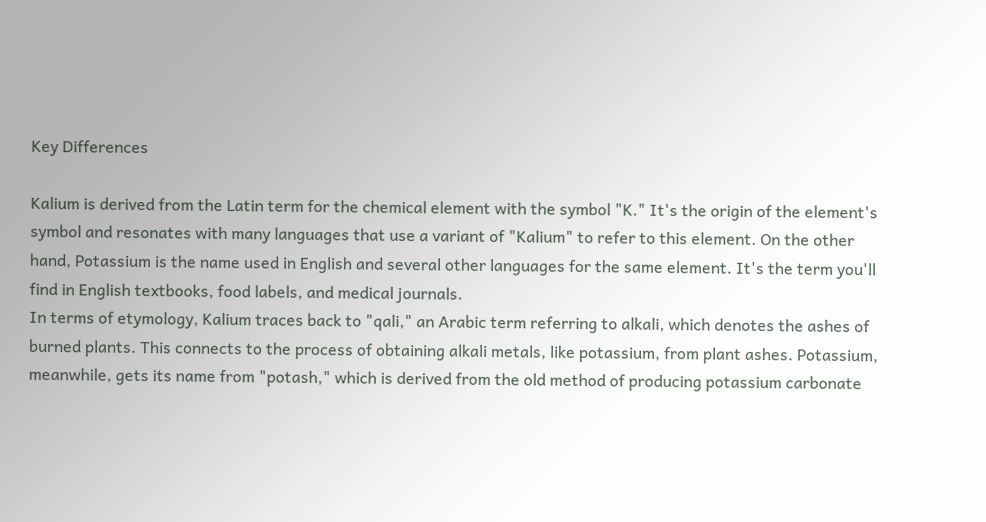Key Differences

Kalium is derived from the Latin term for the chemical element with the symbol "K." It's the origin of the element's symbol and resonates with many languages that use a variant of "Kalium" to refer to this element. On the other hand, Potassium is the name used in English and several other languages for the same element. It's the term you'll find in English textbooks, food labels, and medical journals.
In terms of etymology, Kalium traces back to "qali," an Arabic term referring to alkali, which denotes the ashes of burned plants. This connects to the process of obtaining alkali metals, like potassium, from plant ashes. Potassium, meanwhile, gets its name from "potash," which is derived from the old method of producing potassium carbonate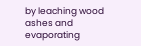by leaching wood ashes and evaporating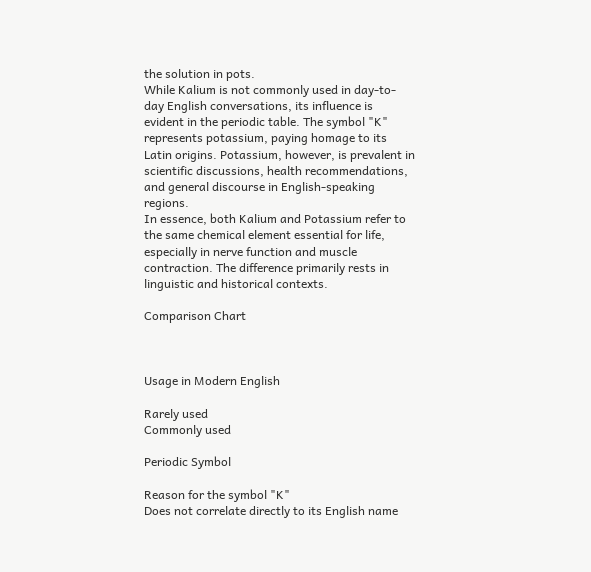the solution in pots.
While Kalium is not commonly used in day-to-day English conversations, its influence is evident in the periodic table. The symbol "K" represents potassium, paying homage to its Latin origins. Potassium, however, is prevalent in scientific discussions, health recommendations, and general discourse in English-speaking regions.
In essence, both Kalium and Potassium refer to the same chemical element essential for life, especially in nerve function and muscle contraction. The difference primarily rests in linguistic and historical contexts.

Comparison Chart



Usage in Modern English

Rarely used
Commonly used

Periodic Symbol

Reason for the symbol "K"
Does not correlate directly to its English name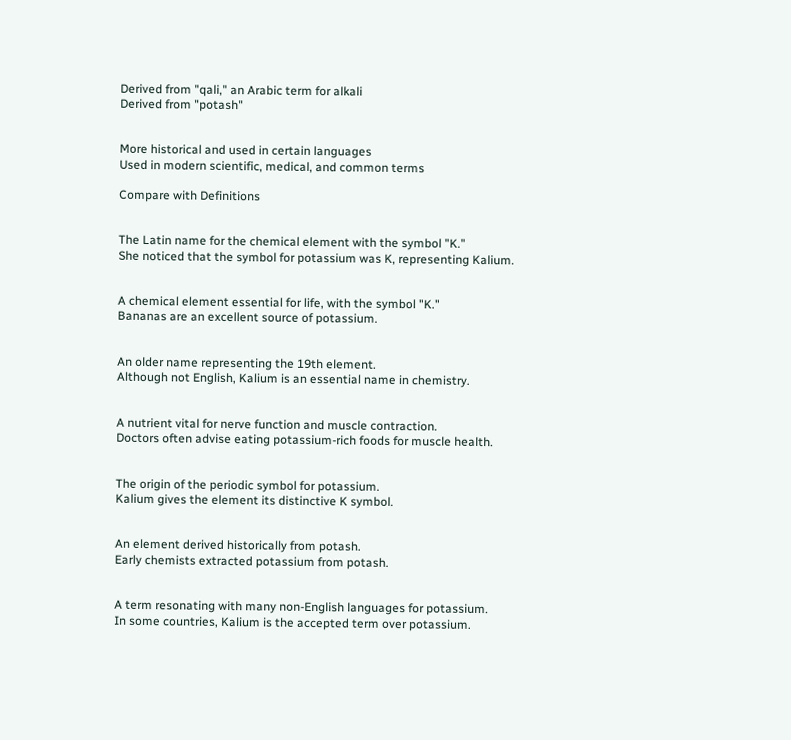Derived from "qali," an Arabic term for alkali
Derived from "potash"


More historical and used in certain languages
Used in modern scientific, medical, and common terms

Compare with Definitions


The Latin name for the chemical element with the symbol "K."
She noticed that the symbol for potassium was K, representing Kalium.


A chemical element essential for life, with the symbol "K."
Bananas are an excellent source of potassium.


An older name representing the 19th element.
Although not English, Kalium is an essential name in chemistry.


A nutrient vital for nerve function and muscle contraction.
Doctors often advise eating potassium-rich foods for muscle health.


The origin of the periodic symbol for potassium.
Kalium gives the element its distinctive K symbol.


An element derived historically from potash.
Early chemists extracted potassium from potash.


A term resonating with many non-English languages for potassium.
In some countries, Kalium is the accepted term over potassium.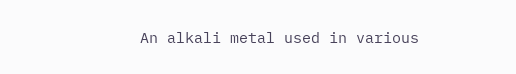An alkali metal used in various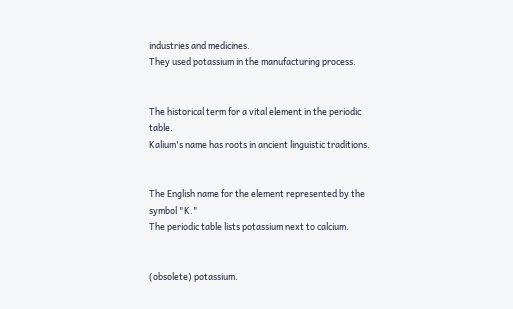industries and medicines.
They used potassium in the manufacturing process.


The historical term for a vital element in the periodic table.
Kalium's name has roots in ancient linguistic traditions.


The English name for the element represented by the symbol "K."
The periodic table lists potassium next to calcium.


(obsolete) potassium.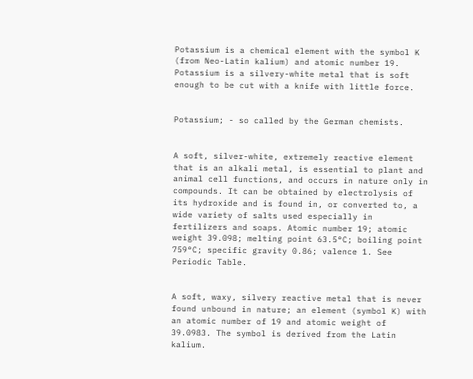Potassium is a chemical element with the symbol K (from Neo-Latin kalium) and atomic number 19. Potassium is a silvery-white metal that is soft enough to be cut with a knife with little force.


Potassium; - so called by the German chemists.


A soft, silver-white, extremely reactive element that is an alkali metal, is essential to plant and animal cell functions, and occurs in nature only in compounds. It can be obtained by electrolysis of its hydroxide and is found in, or converted to, a wide variety of salts used especially in fertilizers and soaps. Atomic number 19; atomic weight 39.098; melting point 63.5°C; boiling point 759°C; specific gravity 0.86; valence 1. See Periodic Table.


A soft, waxy, silvery reactive metal that is never found unbound in nature; an element (symbol K) with an atomic number of 19 and atomic weight of 39.0983. The symbol is derived from the Latin kalium.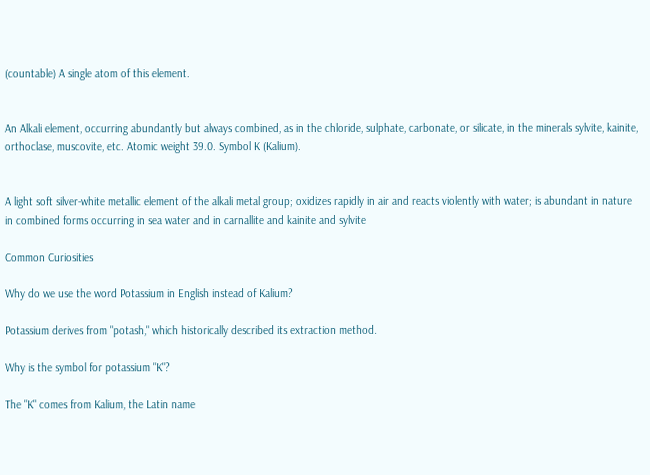(countable) A single atom of this element.


An Alkali element, occurring abundantly but always combined, as in the chloride, sulphate, carbonate, or silicate, in the minerals sylvite, kainite, orthoclase, muscovite, etc. Atomic weight 39.0. Symbol K (Kalium).


A light soft silver-white metallic element of the alkali metal group; oxidizes rapidly in air and reacts violently with water; is abundant in nature in combined forms occurring in sea water and in carnallite and kainite and sylvite

Common Curiosities

Why do we use the word Potassium in English instead of Kalium?

Potassium derives from "potash," which historically described its extraction method.

Why is the symbol for potassium "K"?

The "K" comes from Kalium, the Latin name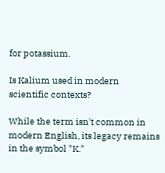for potassium.

Is Kalium used in modern scientific contexts?

While the term isn't common in modern English, its legacy remains in the symbol "K."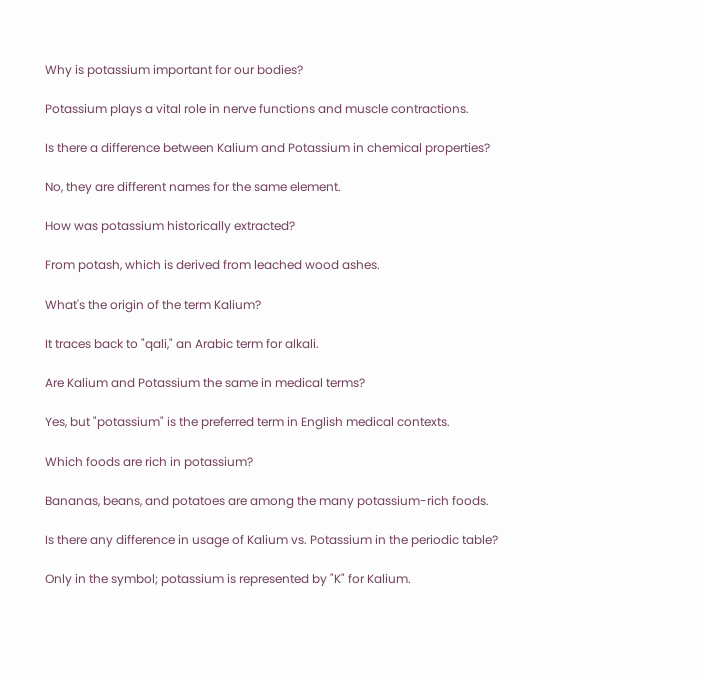Why is potassium important for our bodies?

Potassium plays a vital role in nerve functions and muscle contractions.

Is there a difference between Kalium and Potassium in chemical properties?

No, they are different names for the same element.

How was potassium historically extracted?

From potash, which is derived from leached wood ashes.

What's the origin of the term Kalium?

It traces back to "qali," an Arabic term for alkali.

Are Kalium and Potassium the same in medical terms?

Yes, but "potassium" is the preferred term in English medical contexts.

Which foods are rich in potassium?

Bananas, beans, and potatoes are among the many potassium-rich foods.

Is there any difference in usage of Kalium vs. Potassium in the periodic table?

Only in the symbol; potassium is represented by "K" for Kalium.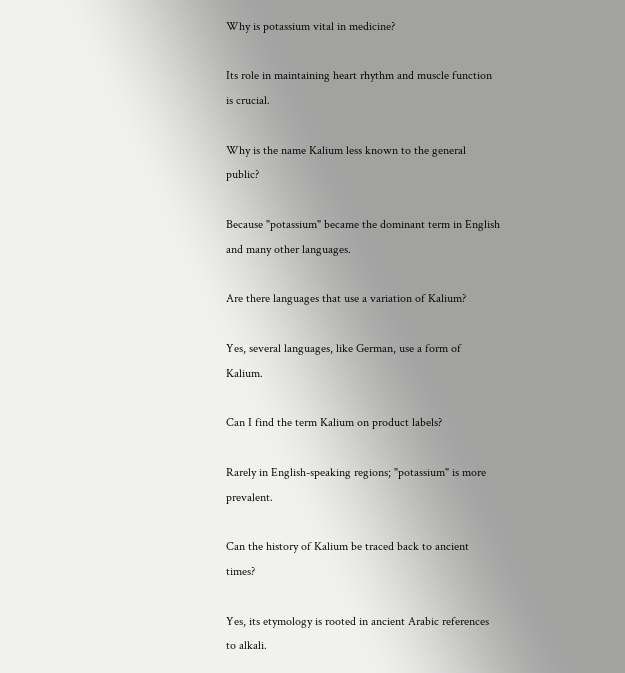Why is potassium vital in medicine?

Its role in maintaining heart rhythm and muscle function is crucial.

Why is the name Kalium less known to the general public?

Because "potassium" became the dominant term in English and many other languages.

Are there languages that use a variation of Kalium?

Yes, several languages, like German, use a form of Kalium.

Can I find the term Kalium on product labels?

Rarely in English-speaking regions; "potassium" is more prevalent.

Can the history of Kalium be traced back to ancient times?

Yes, its etymology is rooted in ancient Arabic references to alkali.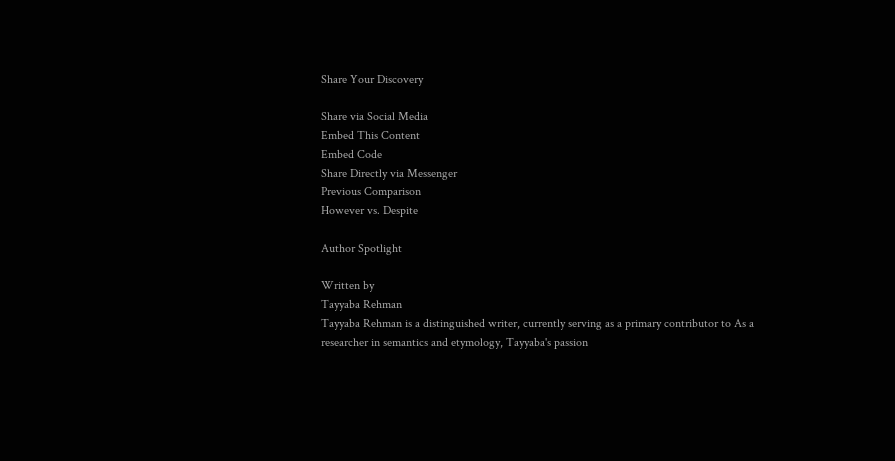Share Your Discovery

Share via Social Media
Embed This Content
Embed Code
Share Directly via Messenger
Previous Comparison
However vs. Despite

Author Spotlight

Written by
Tayyaba Rehman
Tayyaba Rehman is a distinguished writer, currently serving as a primary contributor to As a researcher in semantics and etymology, Tayyaba's passion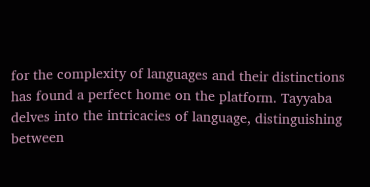for the complexity of languages and their distinctions has found a perfect home on the platform. Tayyaba delves into the intricacies of language, distinguishing between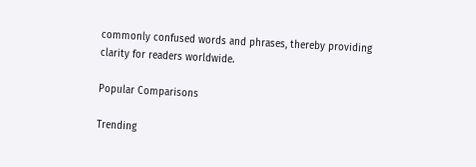commonly confused words and phrases, thereby providing clarity for readers worldwide.

Popular Comparisons

Trending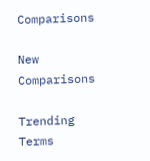Comparisons

New Comparisons

Trending Terms